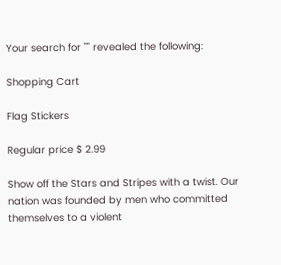Your search for "" revealed the following:

Shopping Cart

Flag Stickers

Regular price $ 2.99

Show off the Stars and Stripes with a twist. Our nation was founded by men who committed themselves to a violent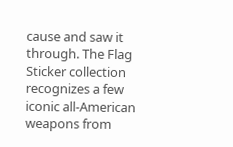cause and saw it through. The Flag Sticker collection recognizes a few iconic all-American weapons from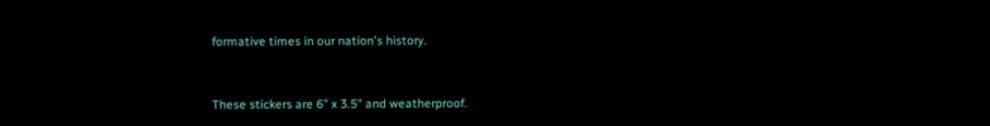formative times in our nation's history.


These stickers are 6" x 3.5" and weatherproof.